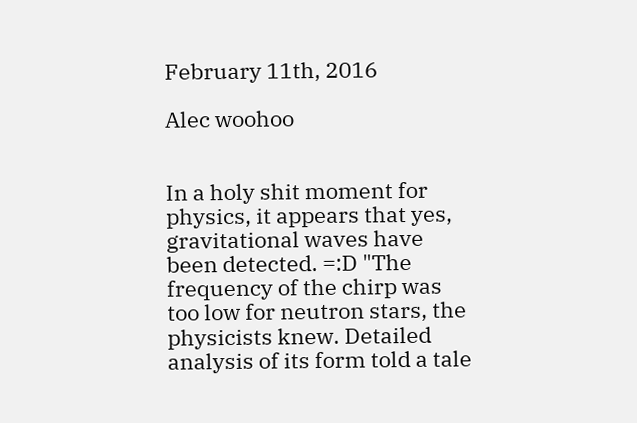February 11th, 2016

Alec woohoo


In a holy shit moment for physics, it appears that yes, gravitational waves have been detected. =:D "The frequency of the chirp was too low for neutron stars, the physicists knew. Detailed analysis of its form told a tale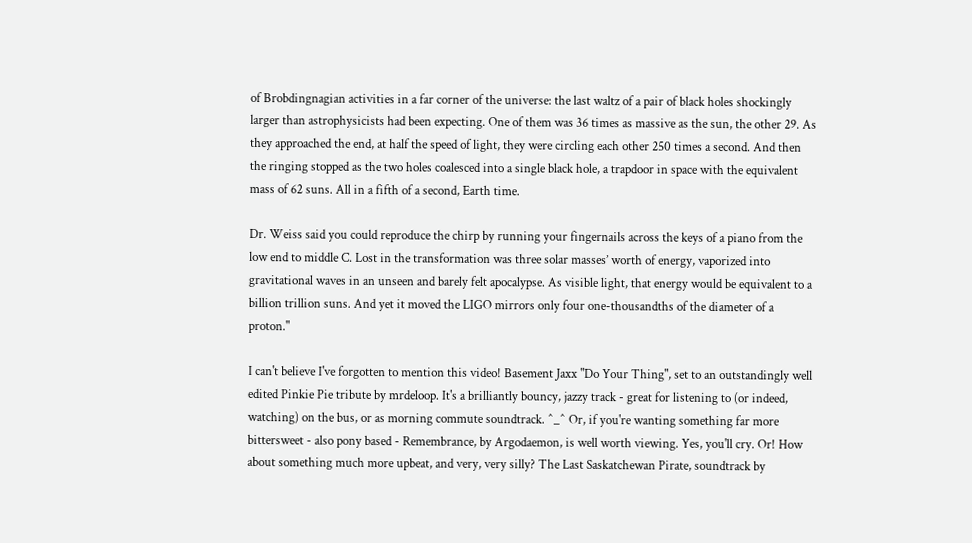of Brobdingnagian activities in a far corner of the universe: the last waltz of a pair of black holes shockingly larger than astrophysicists had been expecting. One of them was 36 times as massive as the sun, the other 29. As they approached the end, at half the speed of light, they were circling each other 250 times a second. And then the ringing stopped as the two holes coalesced into a single black hole, a trapdoor in space with the equivalent mass of 62 suns. All in a fifth of a second, Earth time.

Dr. Weiss said you could reproduce the chirp by running your fingernails across the keys of a piano from the low end to middle C. Lost in the transformation was three solar masses’ worth of energy, vaporized into gravitational waves in an unseen and barely felt apocalypse. As visible light, that energy would be equivalent to a billion trillion suns. And yet it moved the LIGO mirrors only four one-thousandths of the diameter of a proton."

I can't believe I've forgotten to mention this video! Basement Jaxx "Do Your Thing", set to an outstandingly well edited Pinkie Pie tribute by mrdeloop. It's a brilliantly bouncy, jazzy track - great for listening to (or indeed, watching) on the bus, or as morning commute soundtrack. ^_^ Or, if you're wanting something far more bittersweet - also pony based - Remembrance, by Argodaemon, is well worth viewing. Yes, you'll cry. Or! How about something much more upbeat, and very, very silly? The Last Saskatchewan Pirate, soundtrack by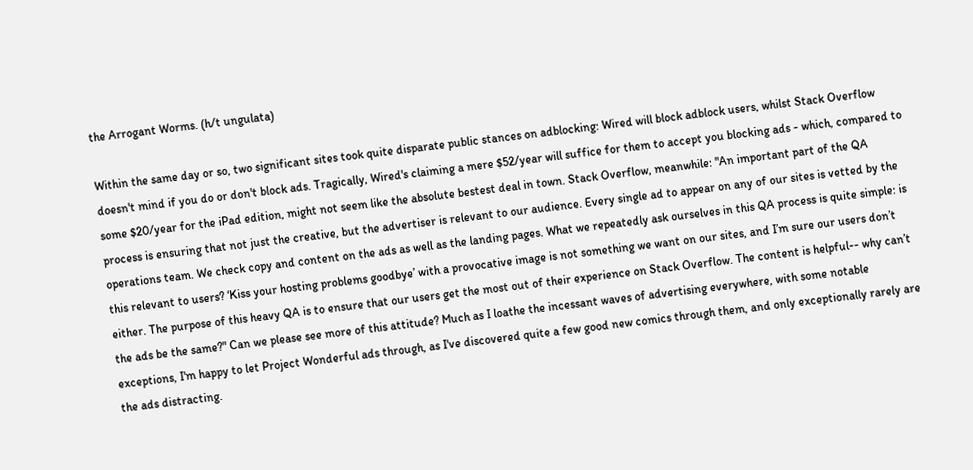the Arrogant Worms. (h/t ungulata)

Within the same day or so, two significant sites took quite disparate public stances on adblocking: Wired will block adblock users, whilst Stack Overflow doesn't mind if you do or don't block ads. Tragically, Wired's claiming a mere $52/year will suffice for them to accept you blocking ads - which, compared to some $20/year for the iPad edition, might not seem like the absolute bestest deal in town. Stack Overflow, meanwhile: "An important part of the QA process is ensuring that not just the creative, but the advertiser is relevant to our audience. Every single ad to appear on any of our sites is vetted by the operations team. We check copy and content on the ads as well as the landing pages. What we repeatedly ask ourselves in this QA process is quite simple: is this relevant to users? ‘Kiss your hosting problems goodbye’ with a provocative image is not something we want on our sites, and I’m sure our users don’t either. The purpose of this heavy QA is to ensure that our users get the most out of their experience on Stack Overflow. The content is helpful-- why can’t the ads be the same?" Can we please see more of this attitude? Much as I loathe the incessant waves of advertising everywhere, with some notable exceptions, I'm happy to let Project Wonderful ads through, as I've discovered quite a few good new comics through them, and only exceptionally rarely are the ads distracting.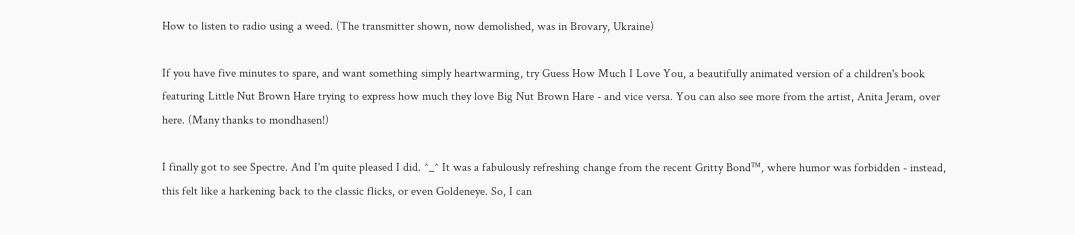How to listen to radio using a weed. (The transmitter shown, now demolished, was in Brovary, Ukraine)

If you have five minutes to spare, and want something simply heartwarming, try Guess How Much I Love You, a beautifully animated version of a children's book featuring Little Nut Brown Hare trying to express how much they love Big Nut Brown Hare - and vice versa. You can also see more from the artist, Anita Jeram, over here. (Many thanks to mondhasen!)

I finally got to see Spectre. And I'm quite pleased I did. ^_^ It was a fabulously refreshing change from the recent Gritty Bond™, where humor was forbidden - instead, this felt like a harkening back to the classic flicks, or even Goldeneye. So, I can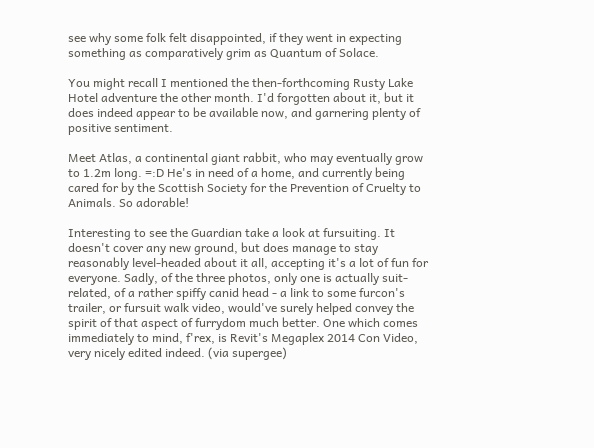see why some folk felt disappointed, if they went in expecting something as comparatively grim as Quantum of Solace.

You might recall I mentioned the then-forthcoming Rusty Lake Hotel adventure the other month. I'd forgotten about it, but it does indeed appear to be available now, and garnering plenty of positive sentiment.

Meet Atlas, a continental giant rabbit, who may eventually grow to 1.2m long. =:D He's in need of a home, and currently being cared for by the Scottish Society for the Prevention of Cruelty to Animals. So adorable!

Interesting to see the Guardian take a look at fursuiting. It doesn't cover any new ground, but does manage to stay reasonably level-headed about it all, accepting it's a lot of fun for everyone. Sadly, of the three photos, only one is actually suit-related, of a rather spiffy canid head - a link to some furcon's trailer, or fursuit walk video, would've surely helped convey the spirit of that aspect of furrydom much better. One which comes immediately to mind, f'rex, is Revit's Megaplex 2014 Con Video, very nicely edited indeed. (via supergee)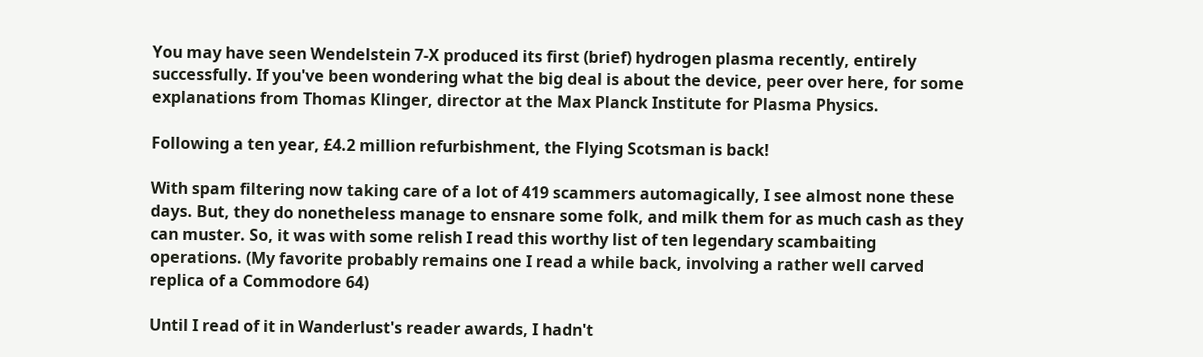You may have seen Wendelstein 7-X produced its first (brief) hydrogen plasma recently, entirely successfully. If you've been wondering what the big deal is about the device, peer over here, for some explanations from Thomas Klinger, director at the Max Planck Institute for Plasma Physics.

Following a ten year, £4.2 million refurbishment, the Flying Scotsman is back!

With spam filtering now taking care of a lot of 419 scammers automagically, I see almost none these days. But, they do nonetheless manage to ensnare some folk, and milk them for as much cash as they can muster. So, it was with some relish I read this worthy list of ten legendary scambaiting operations. (My favorite probably remains one I read a while back, involving a rather well carved replica of a Commodore 64)

Until I read of it in Wanderlust's reader awards, I hadn't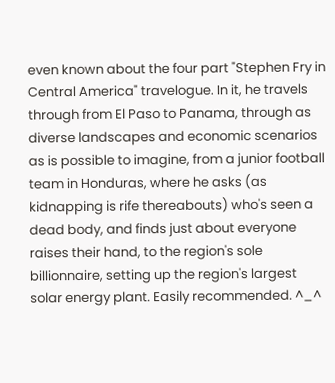even known about the four part "Stephen Fry in Central America" travelogue. In it, he travels through from El Paso to Panama, through as diverse landscapes and economic scenarios as is possible to imagine, from a junior football team in Honduras, where he asks (as kidnapping is rife thereabouts) who's seen a dead body, and finds just about everyone raises their hand, to the region's sole billionnaire, setting up the region's largest solar energy plant. Easily recommended. ^_^